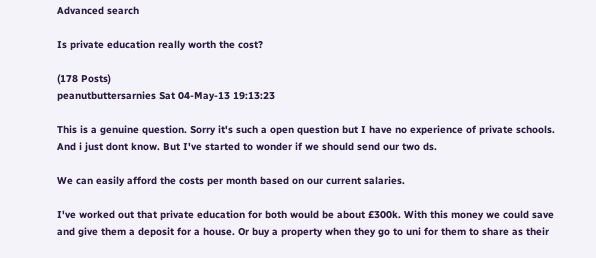Advanced search

Is private education really worth the cost?

(178 Posts)
peanutbuttersarnies Sat 04-May-13 19:13:23

This is a genuine question. Sorry it's such a open question but I have no experience of private schools. And i just dont know. But I've started to wonder if we should send our two ds.

We can easily afford the costs per month based on our current salaries.

I've worked out that private education for both would be about £300k. With this money we could save and give them a deposit for a house. Or buy a property when they go to uni for them to share as their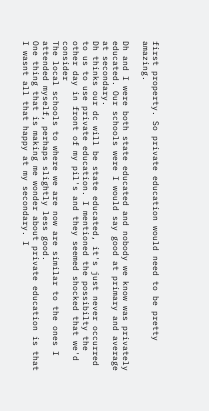first property. So private education would need to be pretty amazing.

Dh and I were both state educated and nobody we know was privately educated. Our schools were I would say good at primary and average at secondary.
Dh thinks our dc will be state educated, it's just never occurred to us to use private education. I mentioned the possibilty the other day in front of my pil's and they seemed shocked that we'd consider
The local schools to where we are now are similar to the ones I attended myself, perhaps slightly less good.
One thing that is making me wonder about private education is that I wasnt all that happy at my secondary. I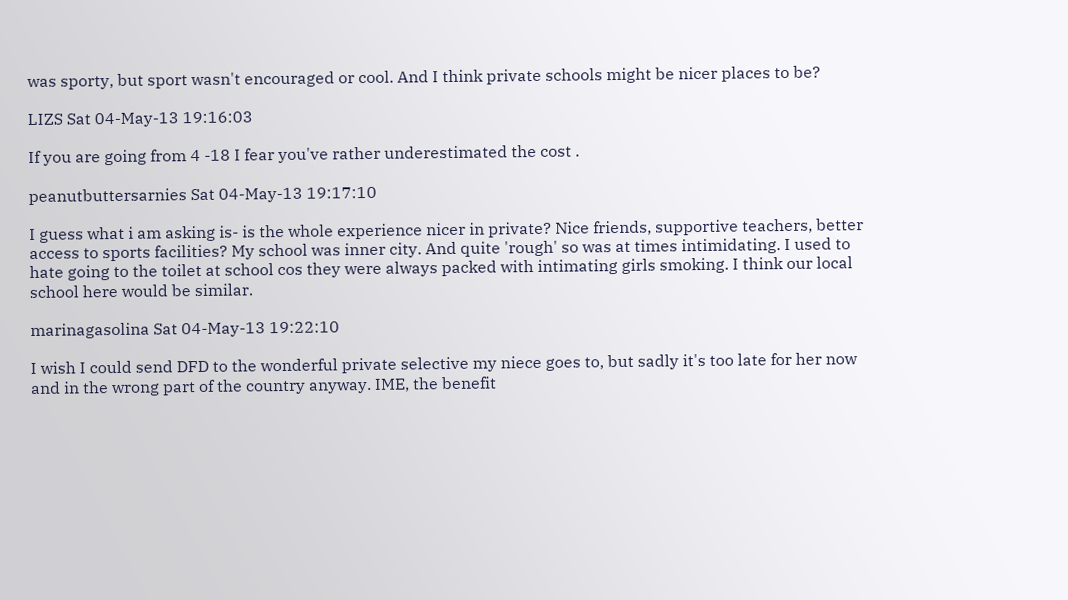was sporty, but sport wasn't encouraged or cool. And I think private schools might be nicer places to be?

LIZS Sat 04-May-13 19:16:03

If you are going from 4 -18 I fear you've rather underestimated the cost .

peanutbuttersarnies Sat 04-May-13 19:17:10

I guess what i am asking is- is the whole experience nicer in private? Nice friends, supportive teachers, better access to sports facilities? My school was inner city. And quite 'rough' so was at times intimidating. I used to hate going to the toilet at school cos they were always packed with intimating girls smoking. I think our local school here would be similar.

marinagasolina Sat 04-May-13 19:22:10

I wish I could send DFD to the wonderful private selective my niece goes to, but sadly it's too late for her now and in the wrong part of the country anyway. IME, the benefit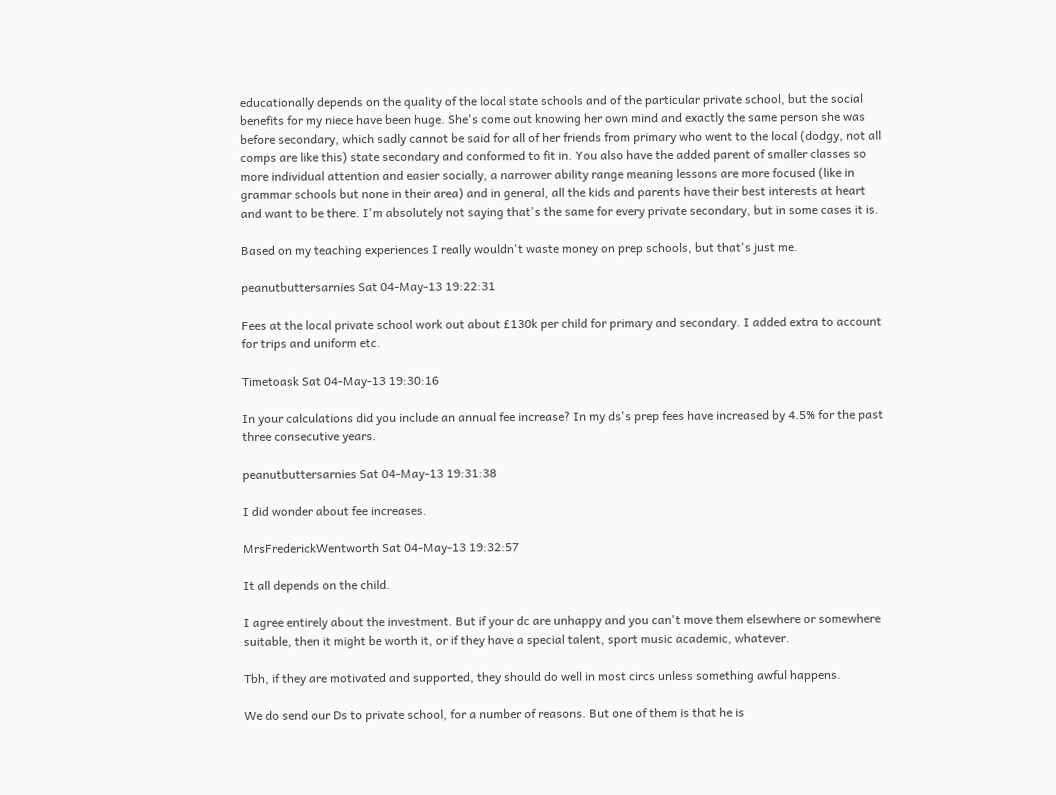educationally depends on the quality of the local state schools and of the particular private school, but the social benefits for my niece have been huge. She's come out knowing her own mind and exactly the same person she was before secondary, which sadly cannot be said for all of her friends from primary who went to the local (dodgy, not all comps are like this) state secondary and conformed to fit in. You also have the added parent of smaller classes so more individual attention and easier socially, a narrower ability range meaning lessons are more focused (like in grammar schools but none in their area) and in general, all the kids and parents have their best interests at heart and want to be there. I'm absolutely not saying that's the same for every private secondary, but in some cases it is.

Based on my teaching experiences I really wouldn't waste money on prep schools, but that's just me.

peanutbuttersarnies Sat 04-May-13 19:22:31

Fees at the local private school work out about £130k per child for primary and secondary. I added extra to account for trips and uniform etc.

Timetoask Sat 04-May-13 19:30:16

In your calculations did you include an annual fee increase? In my ds's prep fees have increased by 4.5% for the past three consecutive years.

peanutbuttersarnies Sat 04-May-13 19:31:38

I did wonder about fee increases.

MrsFrederickWentworth Sat 04-May-13 19:32:57

It all depends on the child.

I agree entirely about the investment. But if your dc are unhappy and you can't move them elsewhere or somewhere suitable, then it might be worth it, or if they have a special talent, sport music academic, whatever.

Tbh, if they are motivated and supported, they should do well in most circs unless something awful happens.

We do send our Ds to private school, for a number of reasons. But one of them is that he is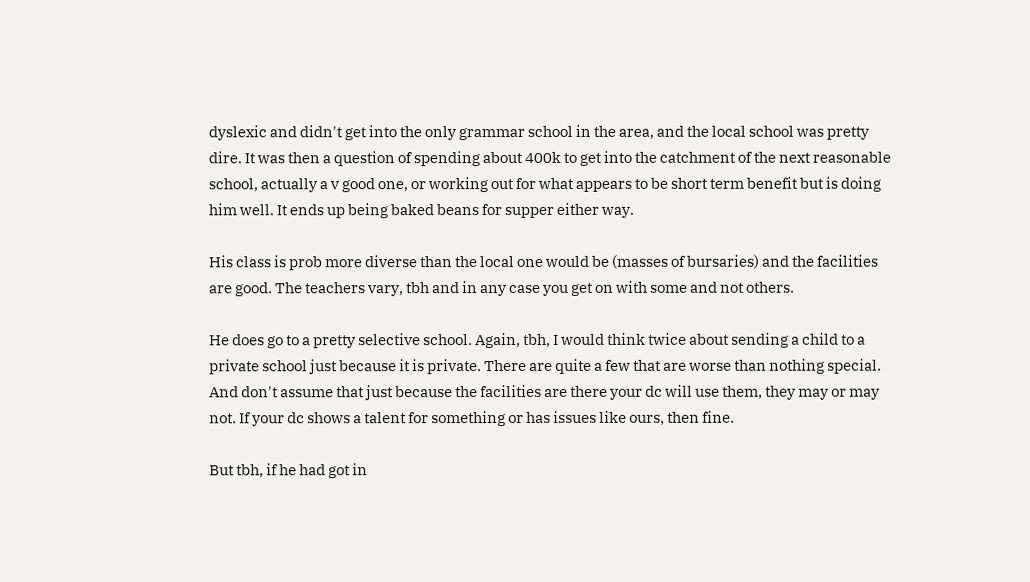dyslexic and didn't get into the only grammar school in the area, and the local school was pretty dire. It was then a question of spending about 400k to get into the catchment of the next reasonable school, actually a v good one, or working out for what appears to be short term benefit but is doing him well. It ends up being baked beans for supper either way.

His class is prob more diverse than the local one would be (masses of bursaries) and the facilities are good. The teachers vary, tbh and in any case you get on with some and not others.

He does go to a pretty selective school. Again, tbh, I would think twice about sending a child to a private school just because it is private. There are quite a few that are worse than nothing special. And don't assume that just because the facilities are there your dc will use them, they may or may not. If your dc shows a talent for something or has issues like ours, then fine.

But tbh, if he had got in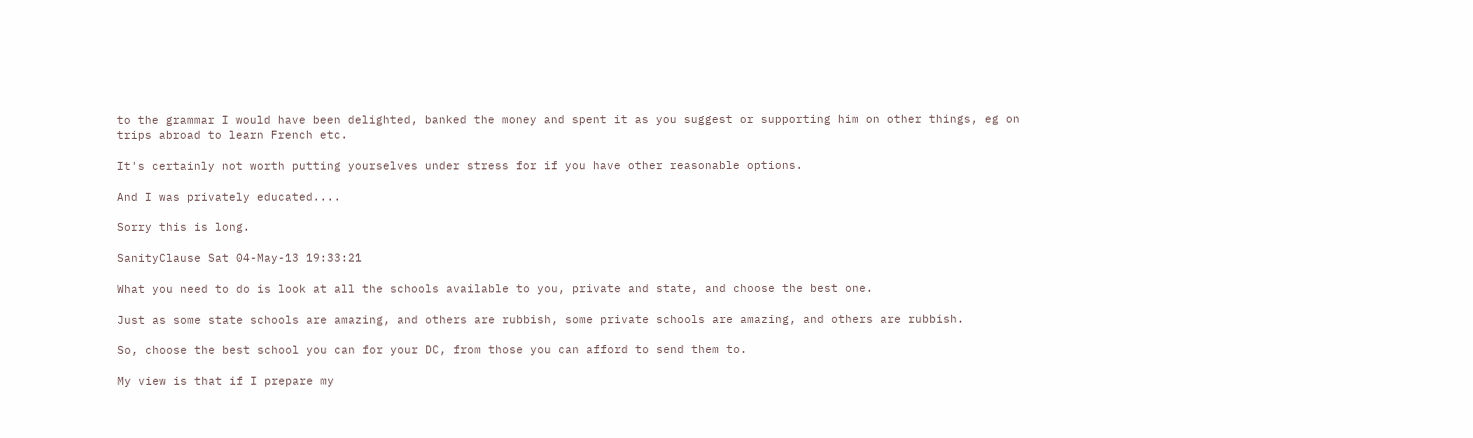to the grammar I would have been delighted, banked the money and spent it as you suggest or supporting him on other things, eg on trips abroad to learn French etc.

It's certainly not worth putting yourselves under stress for if you have other reasonable options.

And I was privately educated....

Sorry this is long.

SanityClause Sat 04-May-13 19:33:21

What you need to do is look at all the schools available to you, private and state, and choose the best one.

Just as some state schools are amazing, and others are rubbish, some private schools are amazing, and others are rubbish.

So, choose the best school you can for your DC, from those you can afford to send them to.

My view is that if I prepare my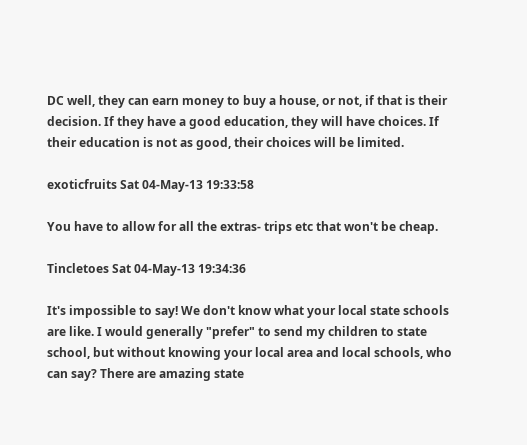DC well, they can earn money to buy a house, or not, if that is their decision. If they have a good education, they will have choices. If their education is not as good, their choices will be limited.

exoticfruits Sat 04-May-13 19:33:58

You have to allow for all the extras- trips etc that won't be cheap.

Tincletoes Sat 04-May-13 19:34:36

It's impossible to say! We don't know what your local state schools are like. I would generally "prefer" to send my children to state school, but without knowing your local area and local schools, who can say? There are amazing state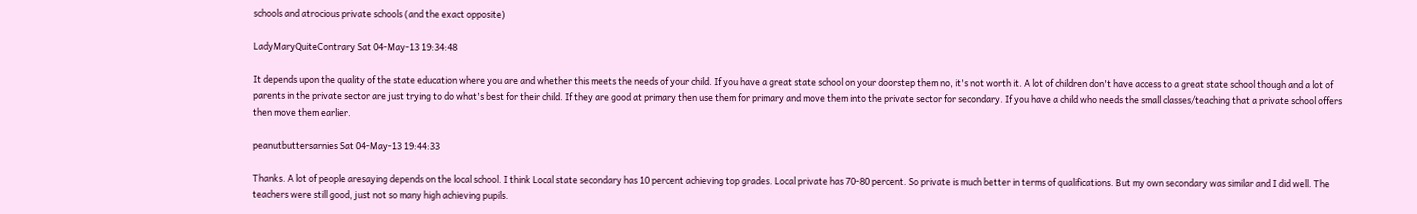schools and atrocious private schools (and the exact opposite)

LadyMaryQuiteContrary Sat 04-May-13 19:34:48

It depends upon the quality of the state education where you are and whether this meets the needs of your child. If you have a great state school on your doorstep them no, it's not worth it. A lot of children don't have access to a great state school though and a lot of parents in the private sector are just trying to do what's best for their child. If they are good at primary then use them for primary and move them into the private sector for secondary. If you have a child who needs the small classes/teaching that a private school offers then move them earlier.

peanutbuttersarnies Sat 04-May-13 19:44:33

Thanks. A lot of people aresaying depends on the local school. I think Local state secondary has 10 percent achieving top grades. Local private has 70-80 percent. So private is much better in terms of qualifications. But my own secondary was similar and I did well. The teachers were still good, just not so many high achieving pupils.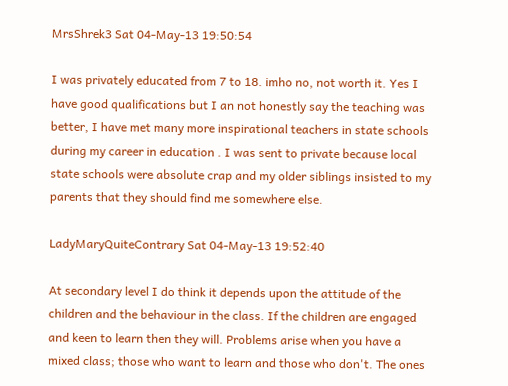MrsShrek3 Sat 04-May-13 19:50:54

I was privately educated from 7 to 18. imho no, not worth it. Yes I have good qualifications but I an not honestly say the teaching was better, I have met many more inspirational teachers in state schools during my career in education . I was sent to private because local state schools were absolute crap and my older siblings insisted to my parents that they should find me somewhere else.

LadyMaryQuiteContrary Sat 04-May-13 19:52:40

At secondary level I do think it depends upon the attitude of the children and the behaviour in the class. If the children are engaged and keen to learn then they will. Problems arise when you have a mixed class; those who want to learn and those who don't. The ones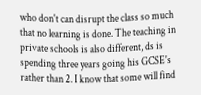who don't can disrupt the class so much that no learning is done. The teaching in private schools is also different, ds is spending three years going his GCSE's rather than 2. I know that some will find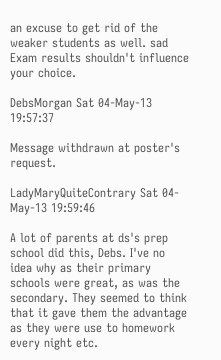an excuse to get rid of the weaker students as well. sad Exam results shouldn't influence your choice.

DebsMorgan Sat 04-May-13 19:57:37

Message withdrawn at poster's request.

LadyMaryQuiteContrary Sat 04-May-13 19:59:46

A lot of parents at ds's prep school did this, Debs. I've no idea why as their primary schools were great, as was the secondary. They seemed to think that it gave them the advantage as they were use to homework every night etc.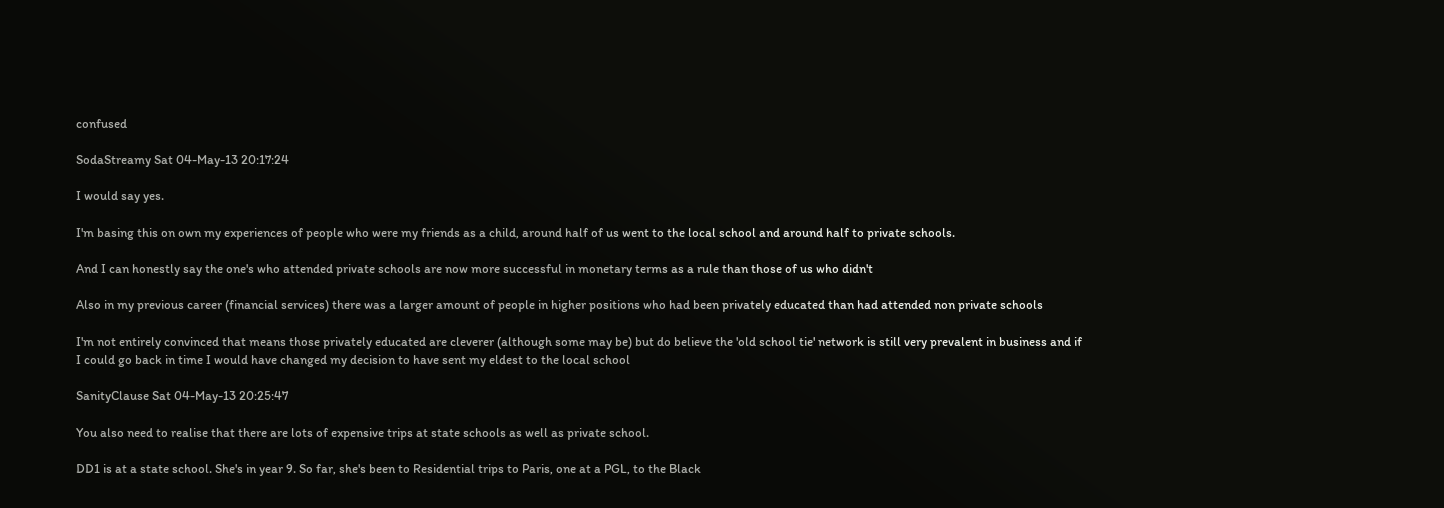confused

SodaStreamy Sat 04-May-13 20:17:24

I would say yes.

I'm basing this on own my experiences of people who were my friends as a child, around half of us went to the local school and around half to private schools.

And I can honestly say the one's who attended private schools are now more successful in monetary terms as a rule than those of us who didn't

Also in my previous career (financial services) there was a larger amount of people in higher positions who had been privately educated than had attended non private schools

I'm not entirely convinced that means those privately educated are cleverer (although some may be) but do believe the 'old school tie' network is still very prevalent in business and if I could go back in time I would have changed my decision to have sent my eldest to the local school

SanityClause Sat 04-May-13 20:25:47

You also need to realise that there are lots of expensive trips at state schools as well as private school.

DD1 is at a state school. She's in year 9. So far, she's been to Residential trips to Paris, one at a PGL, to the Black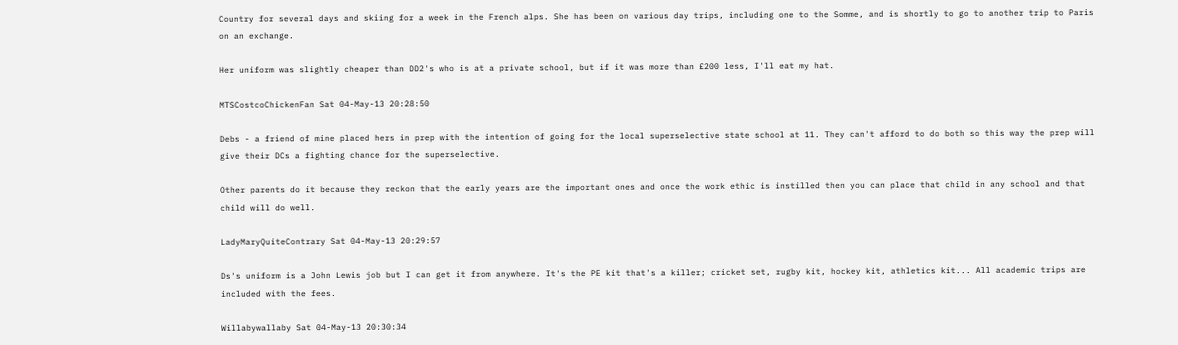Country for several days and skiing for a week in the French alps. She has been on various day trips, including one to the Somme, and is shortly to go to another trip to Paris on an exchange.

Her uniform was slightly cheaper than DD2's who is at a private school, but if it was more than £200 less, I'll eat my hat.

MTSCostcoChickenFan Sat 04-May-13 20:28:50

Debs - a friend of mine placed hers in prep with the intention of going for the local superselective state school at 11. They can't afford to do both so this way the prep will give their DCs a fighting chance for the superselective.

Other parents do it because they reckon that the early years are the important ones and once the work ethic is instilled then you can place that child in any school and that child will do well.

LadyMaryQuiteContrary Sat 04-May-13 20:29:57

Ds's uniform is a John Lewis job but I can get it from anywhere. It's the PE kit that's a killer; cricket set, rugby kit, hockey kit, athletics kit... All academic trips are included with the fees.

Willabywallaby Sat 04-May-13 20:30:34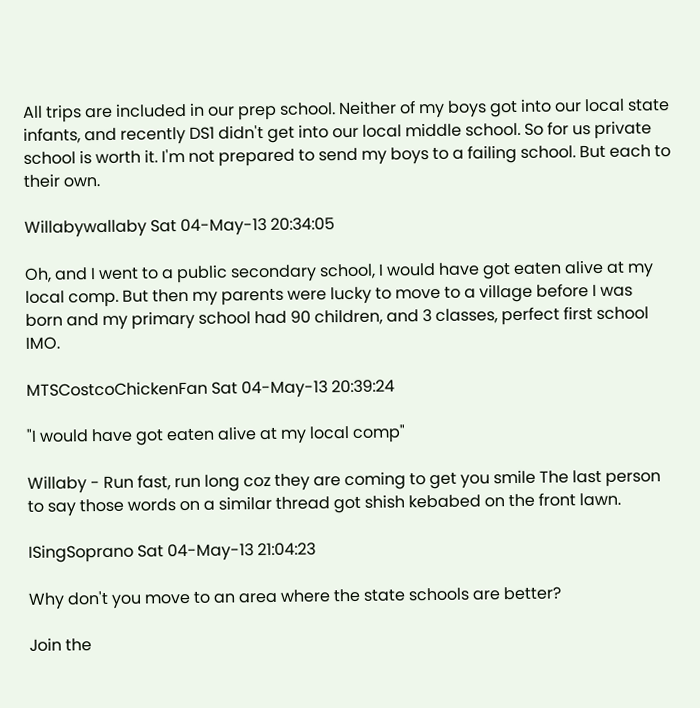All trips are included in our prep school. Neither of my boys got into our local state infants, and recently DS1 didn't get into our local middle school. So for us private school is worth it. I'm not prepared to send my boys to a failing school. But each to their own.

Willabywallaby Sat 04-May-13 20:34:05

Oh, and I went to a public secondary school, I would have got eaten alive at my local comp. But then my parents were lucky to move to a village before I was born and my primary school had 90 children, and 3 classes, perfect first school IMO.

MTSCostcoChickenFan Sat 04-May-13 20:39:24

"I would have got eaten alive at my local comp"

Willaby - Run fast, run long coz they are coming to get you smile The last person to say those words on a similar thread got shish kebabed on the front lawn.

ISingSoprano Sat 04-May-13 21:04:23

Why don't you move to an area where the state schools are better?

Join the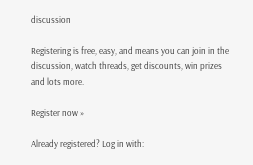discussion

Registering is free, easy, and means you can join in the discussion, watch threads, get discounts, win prizes and lots more.

Register now »

Already registered? Log in with: